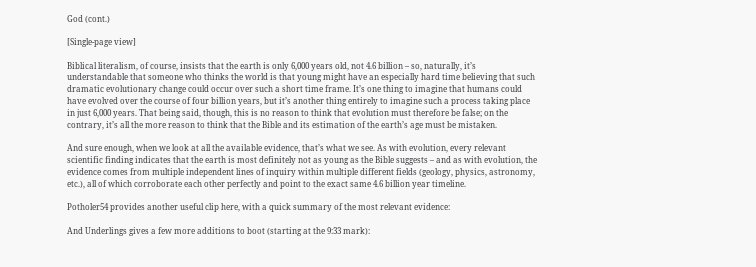God (cont.)

[Single-page view]

Biblical literalism, of course, insists that the earth is only 6,000 years old, not 4.6 billion – so, naturally, it’s understandable that someone who thinks the world is that young might have an especially hard time believing that such dramatic evolutionary change could occur over such a short time frame. It’s one thing to imagine that humans could have evolved over the course of four billion years, but it’s another thing entirely to imagine such a process taking place in just 6,000 years. That being said, though, this is no reason to think that evolution must therefore be false; on the contrary, it’s all the more reason to think that the Bible and its estimation of the earth’s age must be mistaken.

And sure enough, when we look at all the available evidence, that’s what we see. As with evolution, every relevant scientific finding indicates that the earth is most definitely not as young as the Bible suggests – and as with evolution, the evidence comes from multiple independent lines of inquiry within multiple different fields (geology, physics, astronomy, etc.), all of which corroborate each other perfectly and point to the exact same 4.6 billion year timeline.

Potholer54 provides another useful clip here, with a quick summary of the most relevant evidence:

And Underlings gives a few more additions to boot (starting at the 9:33 mark):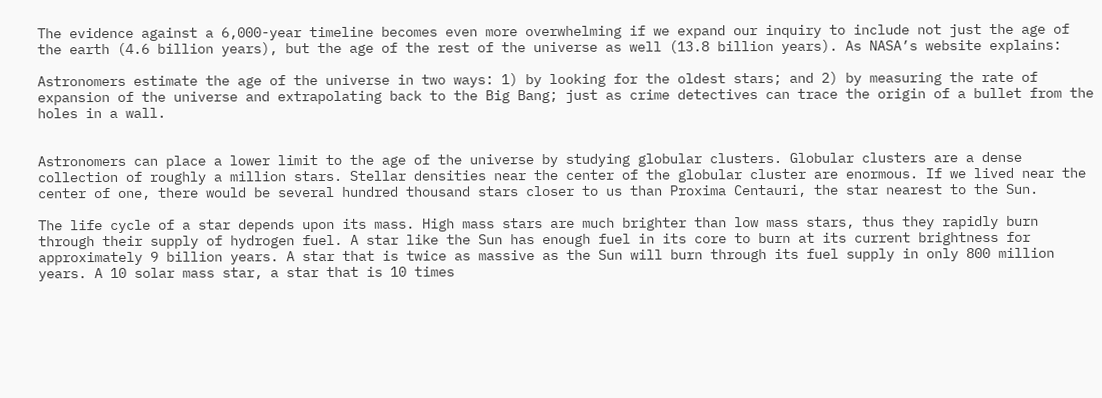The evidence against a 6,000-year timeline becomes even more overwhelming if we expand our inquiry to include not just the age of the earth (4.6 billion years), but the age of the rest of the universe as well (13.8 billion years). As NASA’s website explains:

Astronomers estimate the age of the universe in two ways: 1) by looking for the oldest stars; and 2) by measuring the rate of expansion of the universe and extrapolating back to the Big Bang; just as crime detectives can trace the origin of a bullet from the holes in a wall.


Astronomers can place a lower limit to the age of the universe by studying globular clusters. Globular clusters are a dense collection of roughly a million stars. Stellar densities near the center of the globular cluster are enormous. If we lived near the center of one, there would be several hundred thousand stars closer to us than Proxima Centauri, the star nearest to the Sun.

The life cycle of a star depends upon its mass. High mass stars are much brighter than low mass stars, thus they rapidly burn through their supply of hydrogen fuel. A star like the Sun has enough fuel in its core to burn at its current brightness for approximately 9 billion years. A star that is twice as massive as the Sun will burn through its fuel supply in only 800 million years. A 10 solar mass star, a star that is 10 times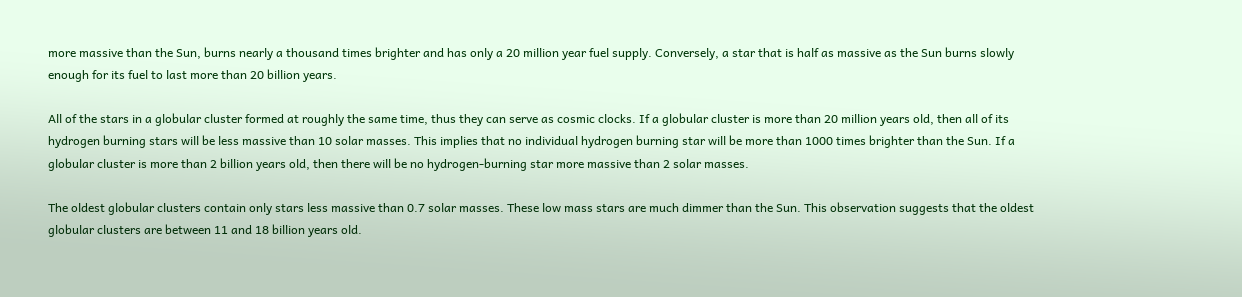more massive than the Sun, burns nearly a thousand times brighter and has only a 20 million year fuel supply. Conversely, a star that is half as massive as the Sun burns slowly enough for its fuel to last more than 20 billion years.

All of the stars in a globular cluster formed at roughly the same time, thus they can serve as cosmic clocks. If a globular cluster is more than 20 million years old, then all of its hydrogen burning stars will be less massive than 10 solar masses. This implies that no individual hydrogen burning star will be more than 1000 times brighter than the Sun. If a globular cluster is more than 2 billion years old, then there will be no hydrogen-burning star more massive than 2 solar masses.

The oldest globular clusters contain only stars less massive than 0.7 solar masses. These low mass stars are much dimmer than the Sun. This observation suggests that the oldest globular clusters are between 11 and 18 billion years old.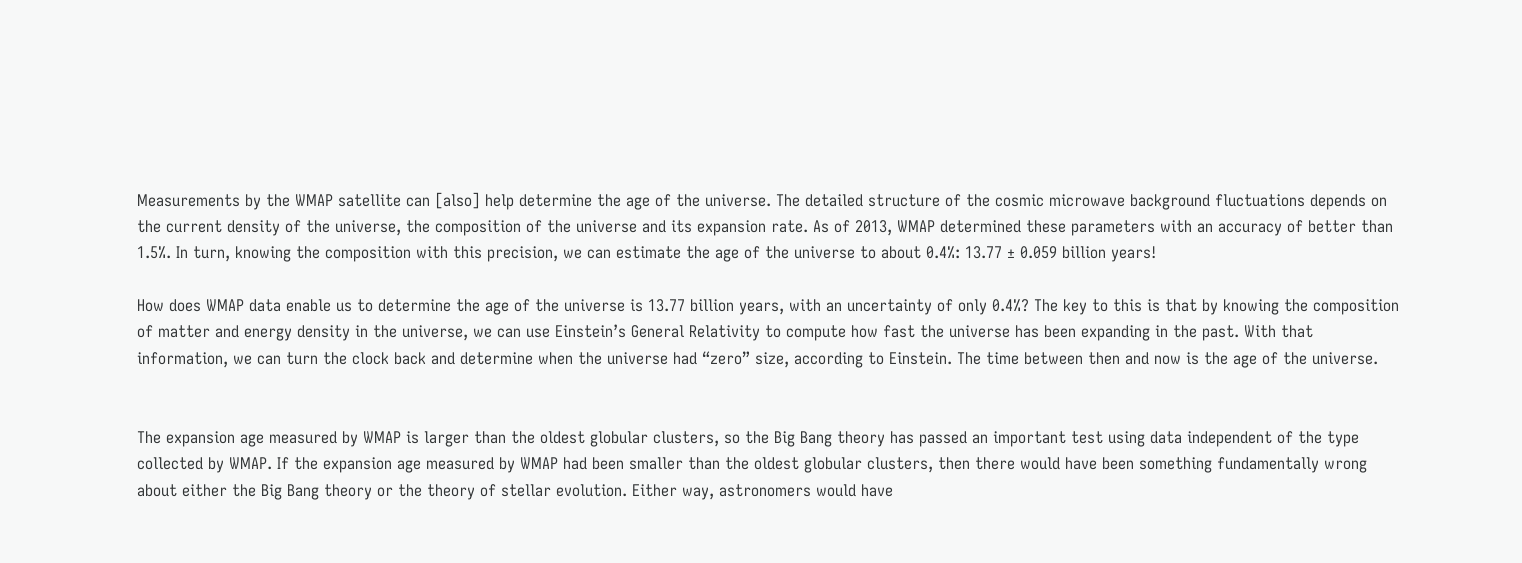Measurements by the WMAP satellite can [also] help determine the age of the universe. The detailed structure of the cosmic microwave background fluctuations depends on the current density of the universe, the composition of the universe and its expansion rate. As of 2013, WMAP determined these parameters with an accuracy of better than 1.5%. In turn, knowing the composition with this precision, we can estimate the age of the universe to about 0.4%: 13.77 ± 0.059 billion years!

How does WMAP data enable us to determine the age of the universe is 13.77 billion years, with an uncertainty of only 0.4%? The key to this is that by knowing the composition of matter and energy density in the universe, we can use Einstein’s General Relativity to compute how fast the universe has been expanding in the past. With that information, we can turn the clock back and determine when the universe had “zero” size, according to Einstein. The time between then and now is the age of the universe.


The expansion age measured by WMAP is larger than the oldest globular clusters, so the Big Bang theory has passed an important test using data independent of the type collected by WMAP. If the expansion age measured by WMAP had been smaller than the oldest globular clusters, then there would have been something fundamentally wrong about either the Big Bang theory or the theory of stellar evolution. Either way, astronomers would have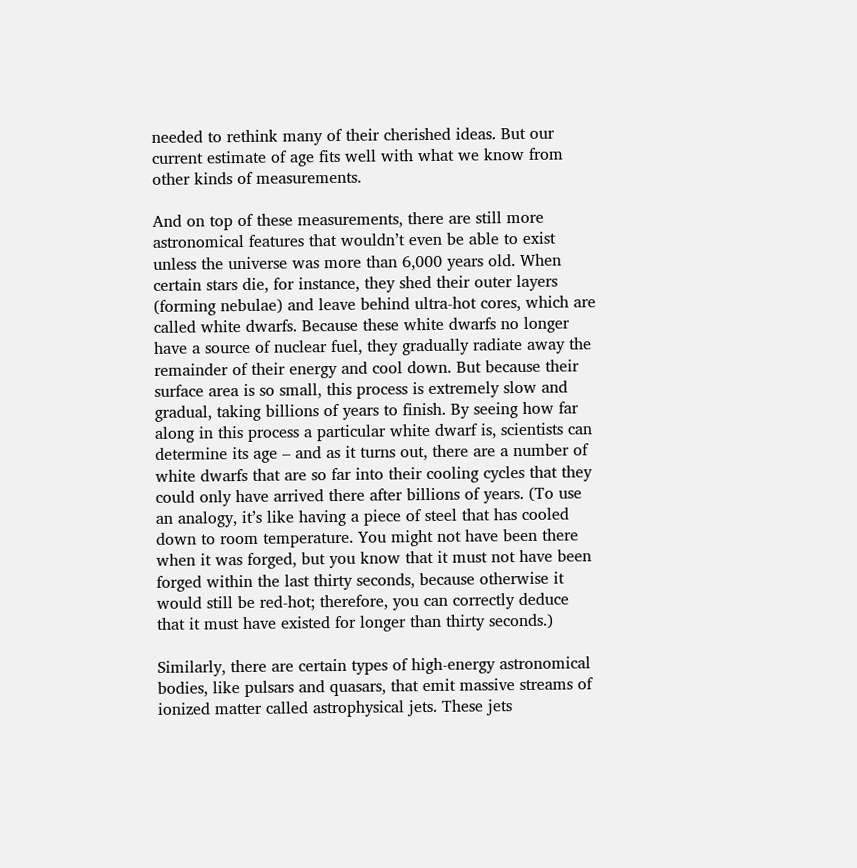needed to rethink many of their cherished ideas. But our current estimate of age fits well with what we know from other kinds of measurements.

And on top of these measurements, there are still more astronomical features that wouldn’t even be able to exist unless the universe was more than 6,000 years old. When certain stars die, for instance, they shed their outer layers (forming nebulae) and leave behind ultra-hot cores, which are called white dwarfs. Because these white dwarfs no longer have a source of nuclear fuel, they gradually radiate away the remainder of their energy and cool down. But because their surface area is so small, this process is extremely slow and gradual, taking billions of years to finish. By seeing how far along in this process a particular white dwarf is, scientists can determine its age – and as it turns out, there are a number of white dwarfs that are so far into their cooling cycles that they could only have arrived there after billions of years. (To use an analogy, it’s like having a piece of steel that has cooled down to room temperature. You might not have been there when it was forged, but you know that it must not have been forged within the last thirty seconds, because otherwise it would still be red-hot; therefore, you can correctly deduce that it must have existed for longer than thirty seconds.)

Similarly, there are certain types of high-energy astronomical bodies, like pulsars and quasars, that emit massive streams of ionized matter called astrophysical jets. These jets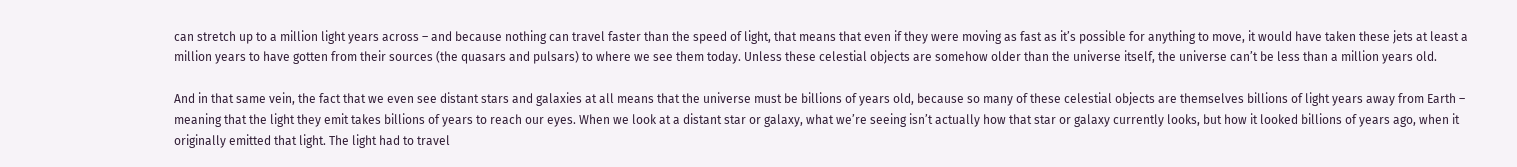can stretch up to a million light years across – and because nothing can travel faster than the speed of light, that means that even if they were moving as fast as it’s possible for anything to move, it would have taken these jets at least a million years to have gotten from their sources (the quasars and pulsars) to where we see them today. Unless these celestial objects are somehow older than the universe itself, the universe can’t be less than a million years old.

And in that same vein, the fact that we even see distant stars and galaxies at all means that the universe must be billions of years old, because so many of these celestial objects are themselves billions of light years away from Earth – meaning that the light they emit takes billions of years to reach our eyes. When we look at a distant star or galaxy, what we’re seeing isn’t actually how that star or galaxy currently looks, but how it looked billions of years ago, when it originally emitted that light. The light had to travel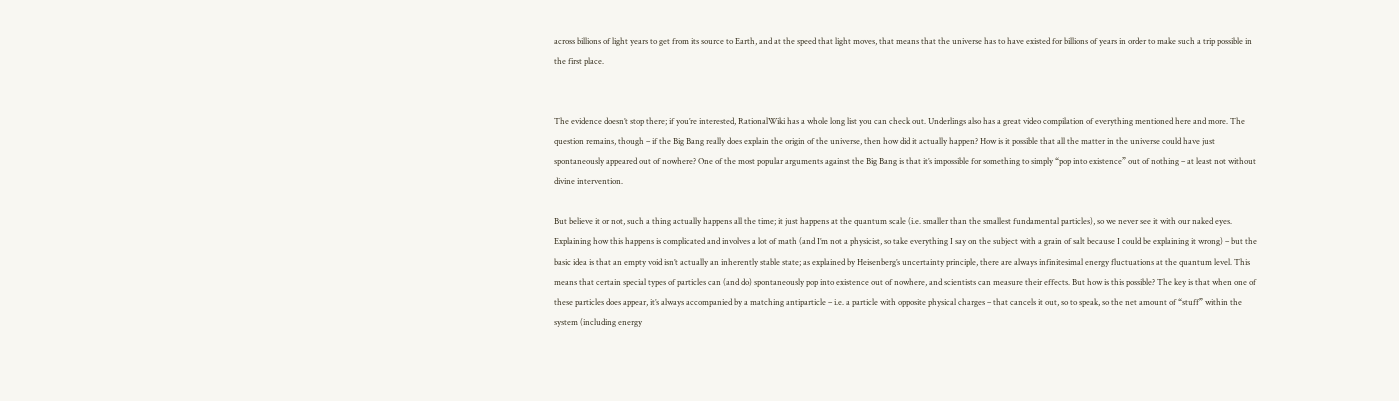across billions of light years to get from its source to Earth, and at the speed that light moves, that means that the universe has to have existed for billions of years in order to make such a trip possible in the first place.


The evidence doesn’t stop there; if you’re interested, RationalWiki has a whole long list you can check out. Underlings also has a great video compilation of everything mentioned here and more. The question remains, though – if the Big Bang really does explain the origin of the universe, then how did it actually happen? How is it possible that all the matter in the universe could have just spontaneously appeared out of nowhere? One of the most popular arguments against the Big Bang is that it’s impossible for something to simply “pop into existence” out of nothing – at least not without divine intervention.

But believe it or not, such a thing actually happens all the time; it just happens at the quantum scale (i.e. smaller than the smallest fundamental particles), so we never see it with our naked eyes. Explaining how this happens is complicated and involves a lot of math (and I’m not a physicist, so take everything I say on the subject with a grain of salt because I could be explaining it wrong) – but the basic idea is that an empty void isn’t actually an inherently stable state; as explained by Heisenberg’s uncertainty principle, there are always infinitesimal energy fluctuations at the quantum level. This means that certain special types of particles can (and do) spontaneously pop into existence out of nowhere, and scientists can measure their effects. But how is this possible? The key is that when one of these particles does appear, it’s always accompanied by a matching antiparticle – i.e. a particle with opposite physical charges – that cancels it out, so to speak, so the net amount of “stuff” within the system (including energy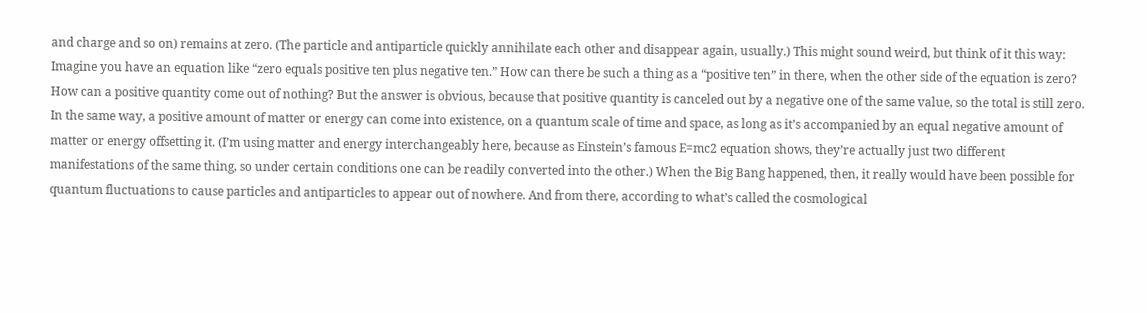and charge and so on) remains at zero. (The particle and antiparticle quickly annihilate each other and disappear again, usually.) This might sound weird, but think of it this way: Imagine you have an equation like “zero equals positive ten plus negative ten.” How can there be such a thing as a “positive ten” in there, when the other side of the equation is zero? How can a positive quantity come out of nothing? But the answer is obvious, because that positive quantity is canceled out by a negative one of the same value, so the total is still zero. In the same way, a positive amount of matter or energy can come into existence, on a quantum scale of time and space, as long as it’s accompanied by an equal negative amount of matter or energy offsetting it. (I’m using matter and energy interchangeably here, because as Einstein’s famous E=mc2 equation shows, they’re actually just two different manifestations of the same thing, so under certain conditions one can be readily converted into the other.) When the Big Bang happened, then, it really would have been possible for quantum fluctuations to cause particles and antiparticles to appear out of nowhere. And from there, according to what’s called the cosmological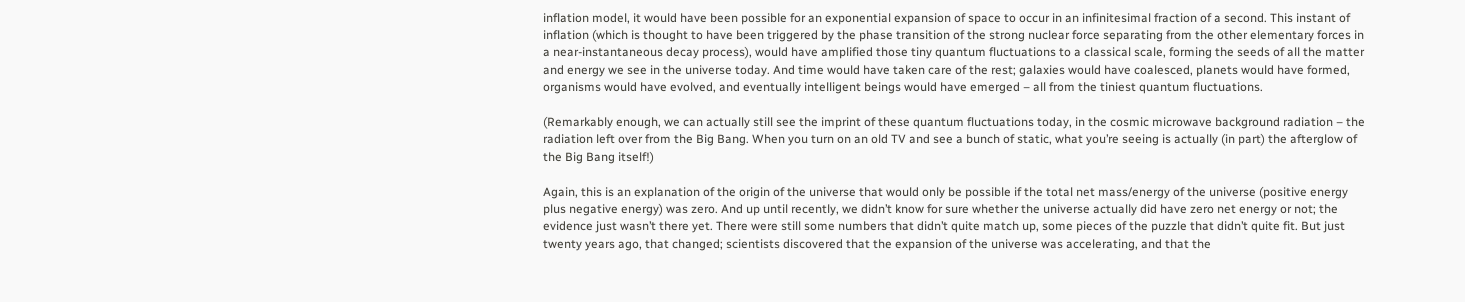inflation model, it would have been possible for an exponential expansion of space to occur in an infinitesimal fraction of a second. This instant of inflation (which is thought to have been triggered by the phase transition of the strong nuclear force separating from the other elementary forces in a near-instantaneous decay process), would have amplified those tiny quantum fluctuations to a classical scale, forming the seeds of all the matter and energy we see in the universe today. And time would have taken care of the rest; galaxies would have coalesced, planets would have formed, organisms would have evolved, and eventually intelligent beings would have emerged – all from the tiniest quantum fluctuations.

(Remarkably enough, we can actually still see the imprint of these quantum fluctuations today, in the cosmic microwave background radiation – the radiation left over from the Big Bang. When you turn on an old TV and see a bunch of static, what you’re seeing is actually (in part) the afterglow of the Big Bang itself!)

Again, this is an explanation of the origin of the universe that would only be possible if the total net mass/energy of the universe (positive energy plus negative energy) was zero. And up until recently, we didn’t know for sure whether the universe actually did have zero net energy or not; the evidence just wasn’t there yet. There were still some numbers that didn’t quite match up, some pieces of the puzzle that didn’t quite fit. But just twenty years ago, that changed; scientists discovered that the expansion of the universe was accelerating, and that the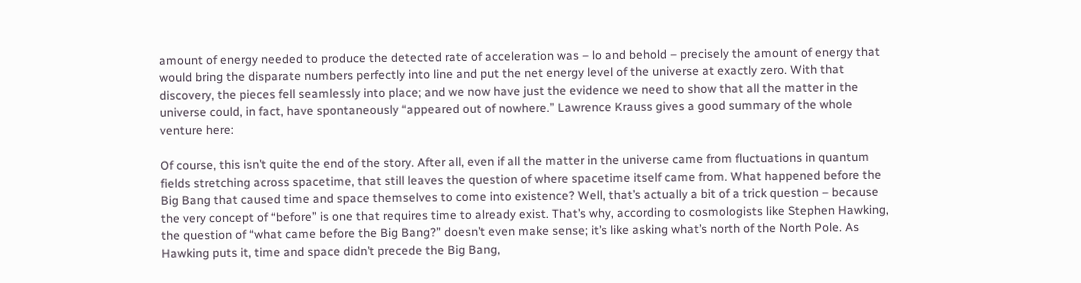amount of energy needed to produce the detected rate of acceleration was – lo and behold – precisely the amount of energy that would bring the disparate numbers perfectly into line and put the net energy level of the universe at exactly zero. With that discovery, the pieces fell seamlessly into place; and we now have just the evidence we need to show that all the matter in the universe could, in fact, have spontaneously “appeared out of nowhere.” Lawrence Krauss gives a good summary of the whole venture here:

Of course, this isn’t quite the end of the story. After all, even if all the matter in the universe came from fluctuations in quantum fields stretching across spacetime, that still leaves the question of where spacetime itself came from. What happened before the Big Bang that caused time and space themselves to come into existence? Well, that’s actually a bit of a trick question – because the very concept of “before” is one that requires time to already exist. That’s why, according to cosmologists like Stephen Hawking, the question of “what came before the Big Bang?” doesn’t even make sense; it’s like asking what’s north of the North Pole. As Hawking puts it, time and space didn’t precede the Big Bang,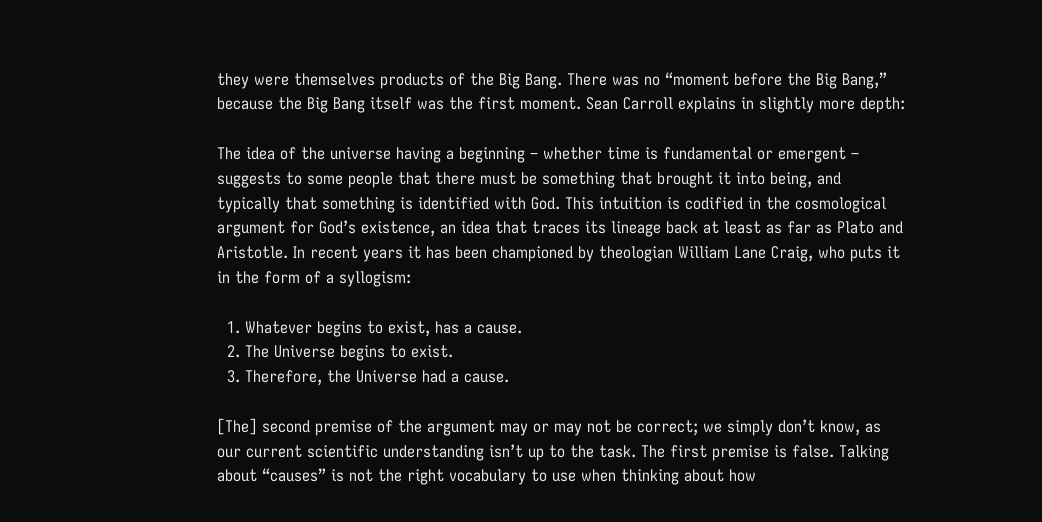they were themselves products of the Big Bang. There was no “moment before the Big Bang,” because the Big Bang itself was the first moment. Sean Carroll explains in slightly more depth:

The idea of the universe having a beginning – whether time is fundamental or emergent – suggests to some people that there must be something that brought it into being, and typically that something is identified with God. This intuition is codified in the cosmological argument for God’s existence, an idea that traces its lineage back at least as far as Plato and Aristotle. In recent years it has been championed by theologian William Lane Craig, who puts it in the form of a syllogism:

  1. Whatever begins to exist, has a cause.
  2. The Universe begins to exist.
  3. Therefore, the Universe had a cause.

[The] second premise of the argument may or may not be correct; we simply don’t know, as our current scientific understanding isn’t up to the task. The first premise is false. Talking about “causes” is not the right vocabulary to use when thinking about how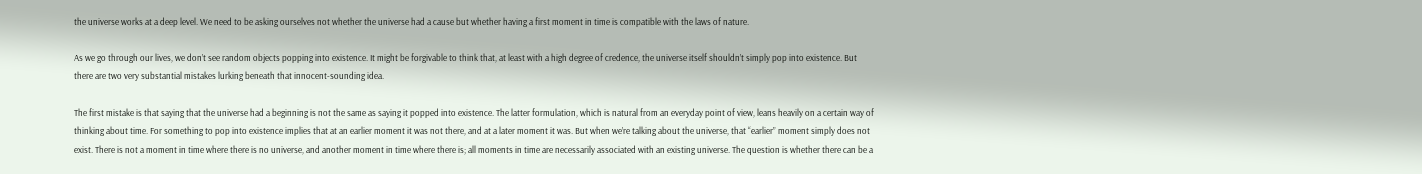the universe works at a deep level. We need to be asking ourselves not whether the universe had a cause but whether having a first moment in time is compatible with the laws of nature.

As we go through our lives, we don’t see random objects popping into existence. It might be forgivable to think that, at least with a high degree of credence, the universe itself shouldn’t simply pop into existence. But there are two very substantial mistakes lurking beneath that innocent-sounding idea.

The first mistake is that saying that the universe had a beginning is not the same as saying it popped into existence. The latter formulation, which is natural from an everyday point of view, leans heavily on a certain way of thinking about time. For something to pop into existence implies that at an earlier moment it was not there, and at a later moment it was. But when we’re talking about the universe, that “earlier” moment simply does not exist. There is not a moment in time where there is no universe, and another moment in time where there is; all moments in time are necessarily associated with an existing universe. The question is whether there can be a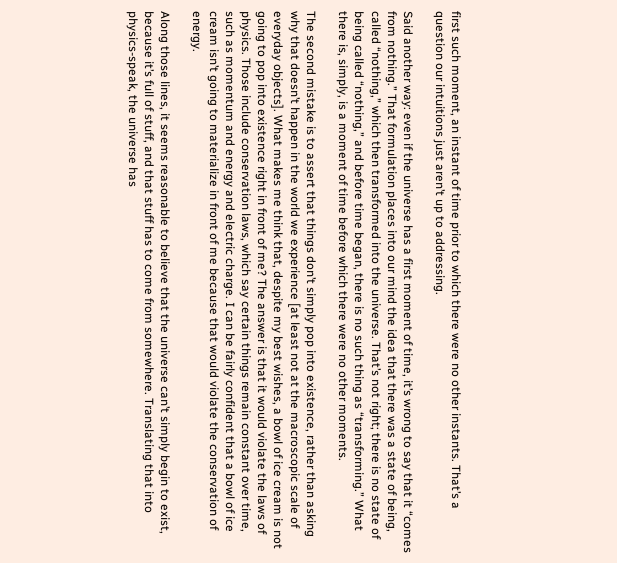first such moment, an instant of time prior to which there were no other instants. That’s a question our intuitions just aren’t up to addressing.

Said another way: even if the universe has a first moment of time, it’s wrong to say that it “comes from nothing.” That formulation places into our mind the idea that there was a state of being, called “nothing,” which then transformed into the universe. That’s not right; there is no state of being called “nothing,” and before time began, there is no such thing as “transforming.” What there is, simply, is a moment of time before which there were no other moments.

The second mistake is to assert that things don’t simply pop into existence, rather than asking why that doesn’t happen in the world we experience [at least not at the macroscopic scale of everyday objects]. What makes me think that, despite my best wishes, a bowl of ice cream is not going to pop into existence right in front of me? The answer is that it would violate the laws of physics. Those include conservation laws, which say certain things remain constant over time, such as momentum and energy and electric charge. I can be fairly confident that a bowl of ice cream isn’t going to materialize in front of me because that would violate the conservation of energy.

Along those lines, it seems reasonable to believe that the universe can’t simply begin to exist, because it’s full of stuff, and that stuff has to come from somewhere. Translating that into physics-speak, the universe has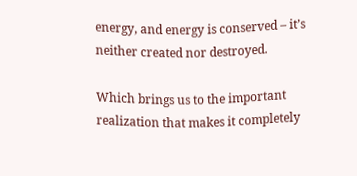energy, and energy is conserved – it’s neither created nor destroyed.

Which brings us to the important realization that makes it completely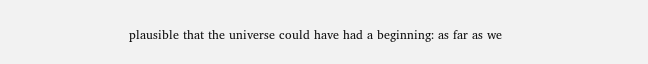plausible that the universe could have had a beginning: as far as we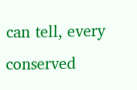can tell, every conserved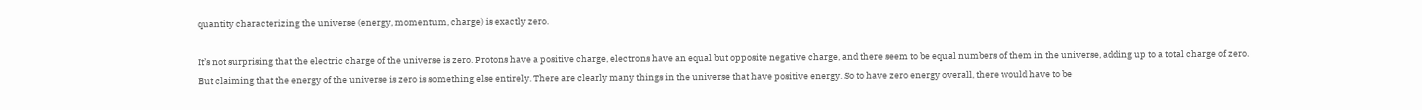quantity characterizing the universe (energy, momentum, charge) is exactly zero.

It’s not surprising that the electric charge of the universe is zero. Protons have a positive charge, electrons have an equal but opposite negative charge, and there seem to be equal numbers of them in the universe, adding up to a total charge of zero. But claiming that the energy of the universe is zero is something else entirely. There are clearly many things in the universe that have positive energy. So to have zero energy overall, there would have to be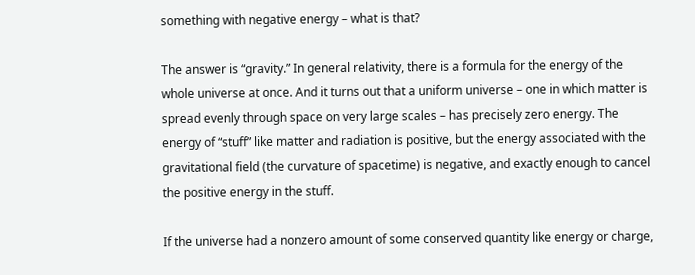something with negative energy – what is that?

The answer is “gravity.” In general relativity, there is a formula for the energy of the whole universe at once. And it turns out that a uniform universe – one in which matter is spread evenly through space on very large scales – has precisely zero energy. The energy of “stuff” like matter and radiation is positive, but the energy associated with the gravitational field (the curvature of spacetime) is negative, and exactly enough to cancel the positive energy in the stuff.

If the universe had a nonzero amount of some conserved quantity like energy or charge,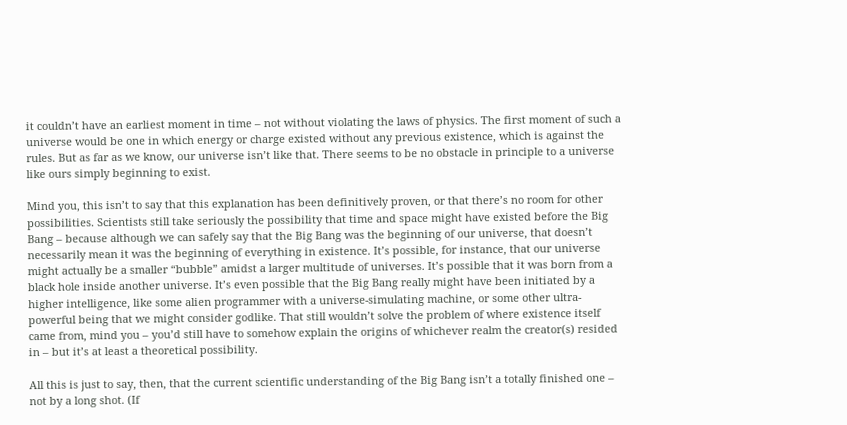it couldn’t have an earliest moment in time – not without violating the laws of physics. The first moment of such a universe would be one in which energy or charge existed without any previous existence, which is against the rules. But as far as we know, our universe isn’t like that. There seems to be no obstacle in principle to a universe like ours simply beginning to exist.

Mind you, this isn’t to say that this explanation has been definitively proven, or that there’s no room for other possibilities. Scientists still take seriously the possibility that time and space might have existed before the Big Bang – because although we can safely say that the Big Bang was the beginning of our universe, that doesn’t necessarily mean it was the beginning of everything in existence. It’s possible, for instance, that our universe might actually be a smaller “bubble” amidst a larger multitude of universes. It’s possible that it was born from a black hole inside another universe. It’s even possible that the Big Bang really might have been initiated by a higher intelligence, like some alien programmer with a universe-simulating machine, or some other ultra-powerful being that we might consider godlike. That still wouldn’t solve the problem of where existence itself came from, mind you – you’d still have to somehow explain the origins of whichever realm the creator(s) resided in – but it’s at least a theoretical possibility.

All this is just to say, then, that the current scientific understanding of the Big Bang isn’t a totally finished one – not by a long shot. (If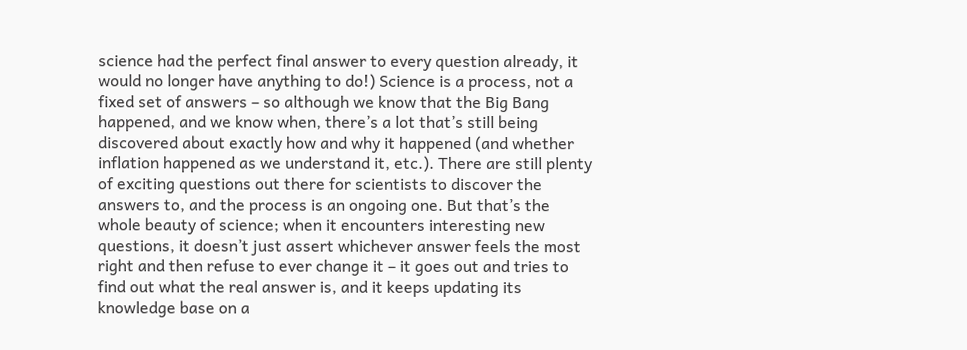science had the perfect final answer to every question already, it would no longer have anything to do!) Science is a process, not a fixed set of answers – so although we know that the Big Bang happened, and we know when, there’s a lot that’s still being discovered about exactly how and why it happened (and whether inflation happened as we understand it, etc.). There are still plenty of exciting questions out there for scientists to discover the answers to, and the process is an ongoing one. But that’s the whole beauty of science; when it encounters interesting new questions, it doesn’t just assert whichever answer feels the most right and then refuse to ever change it – it goes out and tries to find out what the real answer is, and it keeps updating its knowledge base on a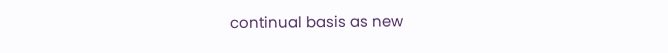continual basis as new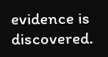evidence is discovered.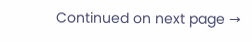Continued on next page →